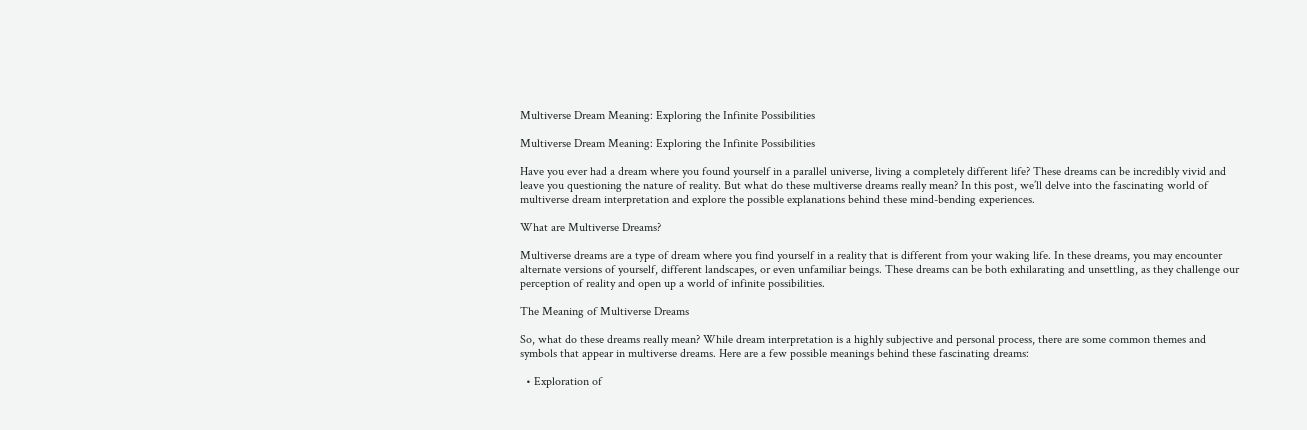Multiverse Dream Meaning: Exploring the Infinite Possibilities

Multiverse Dream Meaning: Exploring the Infinite Possibilities

Have you ever had a dream where you found yourself in a parallel universe, living a completely different life? These dreams can be incredibly vivid and leave you questioning the nature of reality. But what do these multiverse dreams really mean? In this post, we’ll delve into the fascinating world of multiverse dream interpretation and explore the possible explanations behind these mind-bending experiences.

What are Multiverse Dreams?

Multiverse dreams are a type of dream where you find yourself in a reality that is different from your waking life. In these dreams, you may encounter alternate versions of yourself, different landscapes, or even unfamiliar beings. These dreams can be both exhilarating and unsettling, as they challenge our perception of reality and open up a world of infinite possibilities.

The Meaning of Multiverse Dreams

So, what do these dreams really mean? While dream interpretation is a highly subjective and personal process, there are some common themes and symbols that appear in multiverse dreams. Here are a few possible meanings behind these fascinating dreams:

  • Exploration of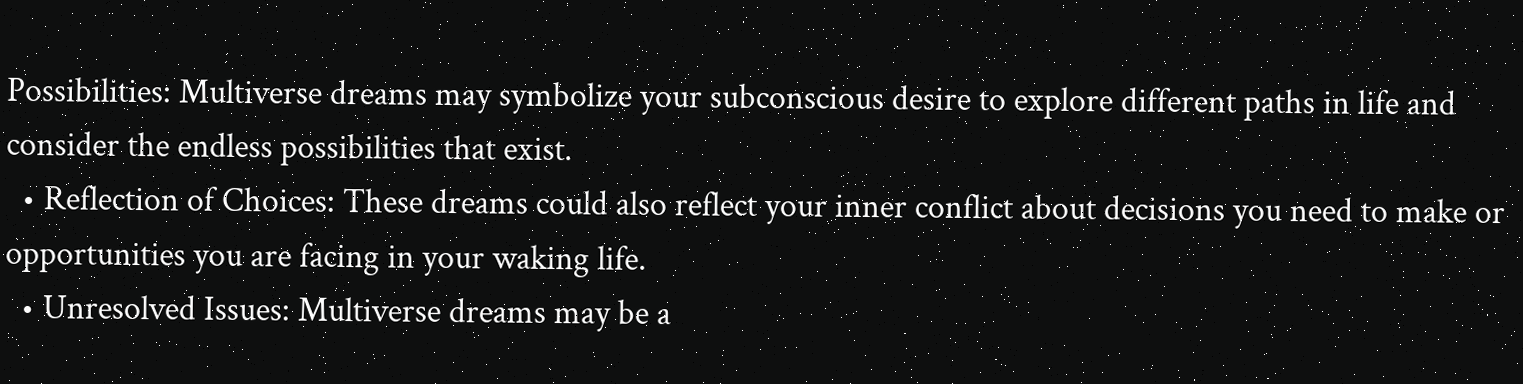Possibilities: Multiverse dreams may symbolize your subconscious desire to explore different paths in life and consider the endless possibilities that exist.
  • Reflection of Choices: These dreams could also reflect your inner conflict about decisions you need to make or opportunities you are facing in your waking life.
  • Unresolved Issues: Multiverse dreams may be a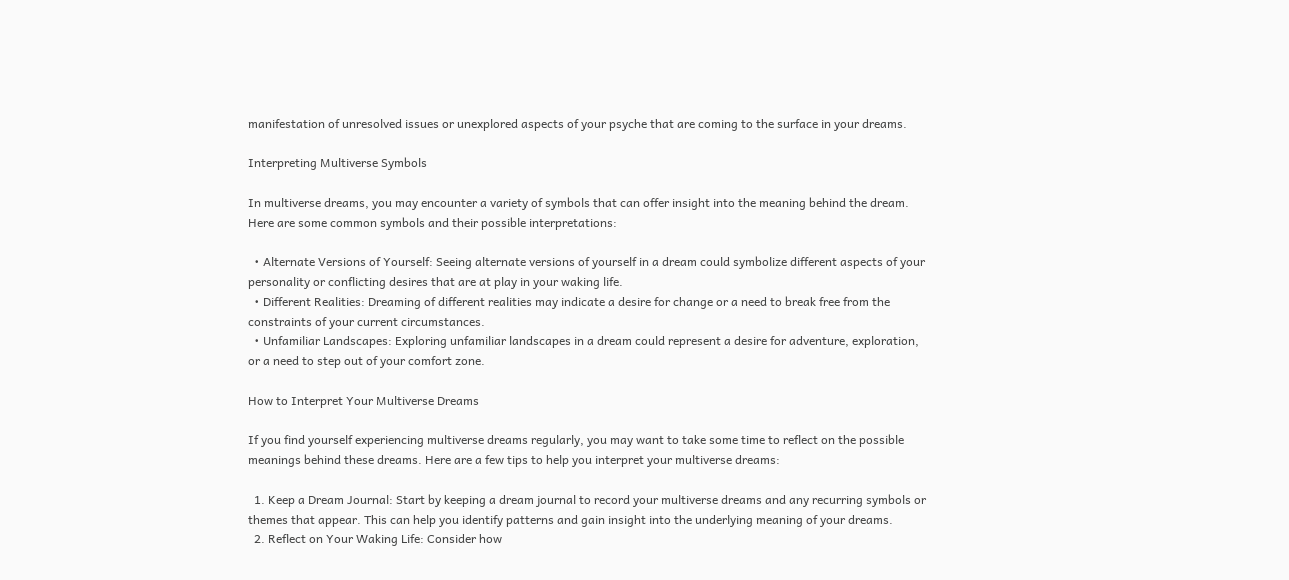manifestation of unresolved issues or unexplored aspects of your psyche that are coming to the surface in your dreams.

Interpreting Multiverse Symbols

In multiverse dreams, you may encounter a variety of symbols that can offer insight into the meaning behind the dream. Here are some common symbols and their possible interpretations:

  • Alternate Versions of Yourself: Seeing alternate versions of yourself in a dream could symbolize different aspects of your personality or conflicting desires that are at play in your waking life.
  • Different Realities: Dreaming of different realities may indicate a desire for change or a need to break free from the constraints of your current circumstances.
  • Unfamiliar Landscapes: Exploring unfamiliar landscapes in a dream could represent a desire for adventure, exploration, or a need to step out of your comfort zone.

How to Interpret Your Multiverse Dreams

If you find yourself experiencing multiverse dreams regularly, you may want to take some time to reflect on the possible meanings behind these dreams. Here are a few tips to help you interpret your multiverse dreams:

  1. Keep a Dream Journal: Start by keeping a dream journal to record your multiverse dreams and any recurring symbols or themes that appear. This can help you identify patterns and gain insight into the underlying meaning of your dreams.
  2. Reflect on Your Waking Life: Consider how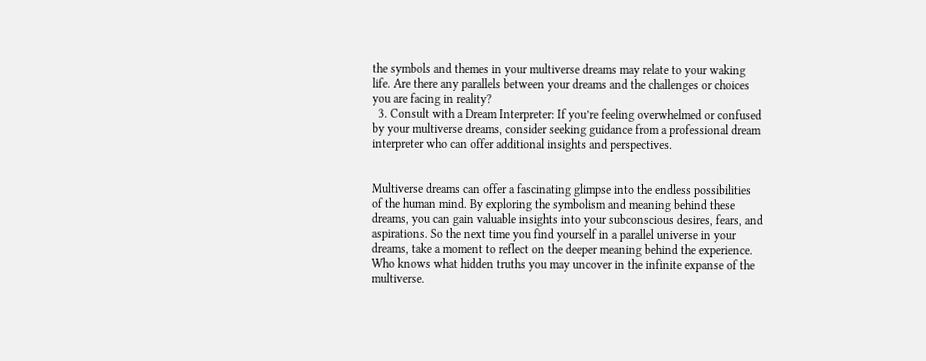the symbols and themes in your multiverse dreams may relate to your waking life. Are there any parallels between your dreams and the challenges or choices you are facing in reality?
  3. Consult with a Dream Interpreter: If you’re feeling overwhelmed or confused by your multiverse dreams, consider seeking guidance from a professional dream interpreter who can offer additional insights and perspectives.


Multiverse dreams can offer a fascinating glimpse into the endless possibilities of the human mind. By exploring the symbolism and meaning behind these dreams, you can gain valuable insights into your subconscious desires, fears, and aspirations. So the next time you find yourself in a parallel universe in your dreams, take a moment to reflect on the deeper meaning behind the experience. Who knows what hidden truths you may uncover in the infinite expanse of the multiverse.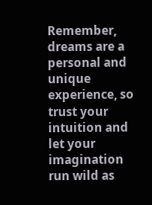Remember, dreams are a personal and unique experience, so trust your intuition and let your imagination run wild as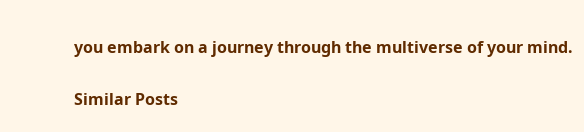you embark on a journey through the multiverse of your mind.

Similar Posts